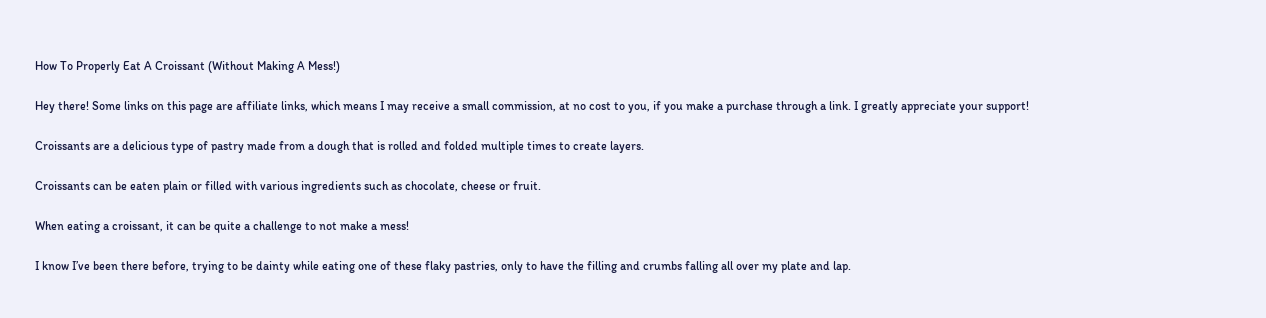How To Properly Eat A Croissant (Without Making A Mess!)

Hey there! Some links on this page are affiliate links, which means I may receive a small commission, at no cost to you, if you make a purchase through a link. I greatly appreciate your support!

Croissants are a delicious type of pastry made from a dough that is rolled and folded multiple times to create layers.

Croissants can be eaten plain or filled with various ingredients such as chocolate, cheese or fruit.

When eating a croissant, it can be quite a challenge to not make a mess!

I know I’ve been there before, trying to be dainty while eating one of these flaky pastries, only to have the filling and crumbs falling all over my plate and lap.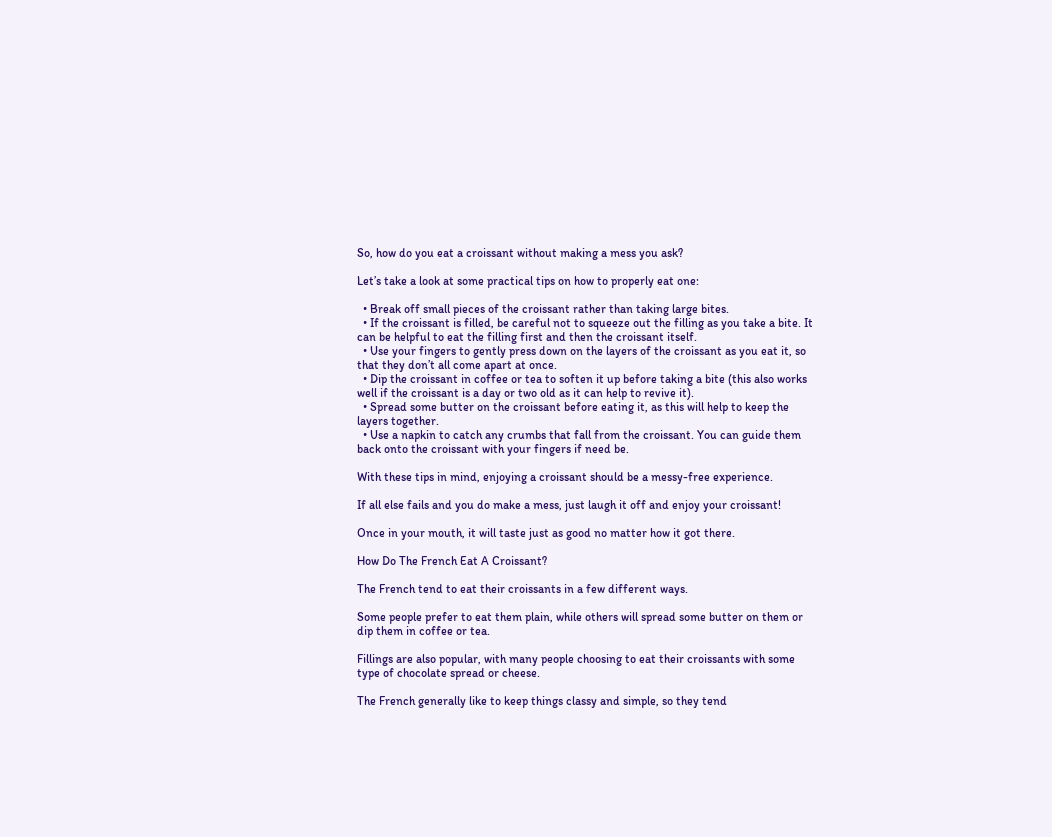So, how do you eat a croissant without making a mess you ask?

Let’s take a look at some practical tips on how to properly eat one:

  • Break off small pieces of the croissant rather than taking large bites.
  • If the croissant is filled, be careful not to squeeze out the filling as you take a bite. It can be helpful to eat the filling first and then the croissant itself.
  • Use your fingers to gently press down on the layers of the croissant as you eat it, so that they don’t all come apart at once.
  • Dip the croissant in coffee or tea to soften it up before taking a bite (this also works well if the croissant is a day or two old as it can help to revive it).
  • Spread some butter on the croissant before eating it, as this will help to keep the layers together.
  • Use a napkin to catch any crumbs that fall from the croissant. You can guide them back onto the croissant with your fingers if need be.

With these tips in mind, enjoying a croissant should be a messy-free experience.

If all else fails and you do make a mess, just laugh it off and enjoy your croissant!

Once in your mouth, it will taste just as good no matter how it got there.

How Do The French Eat A Croissant?

The French tend to eat their croissants in a few different ways.

Some people prefer to eat them plain, while others will spread some butter on them or dip them in coffee or tea.

Fillings are also popular, with many people choosing to eat their croissants with some type of chocolate spread or cheese.

The French generally like to keep things classy and simple, so they tend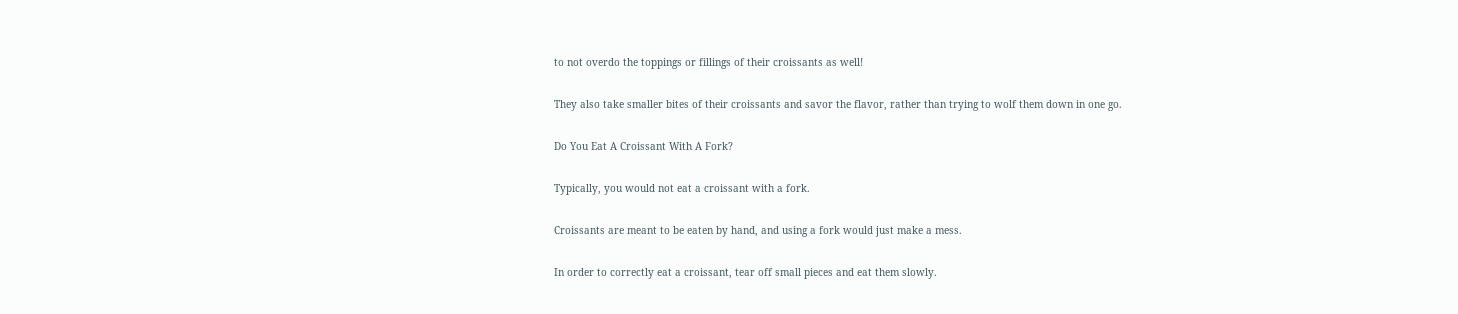to not overdo the toppings or fillings of their croissants as well!

They also take smaller bites of their croissants and savor the flavor, rather than trying to wolf them down in one go.

Do You Eat A Croissant With A Fork?

Typically, you would not eat a croissant with a fork.

Croissants are meant to be eaten by hand, and using a fork would just make a mess.

In order to correctly eat a croissant, tear off small pieces and eat them slowly.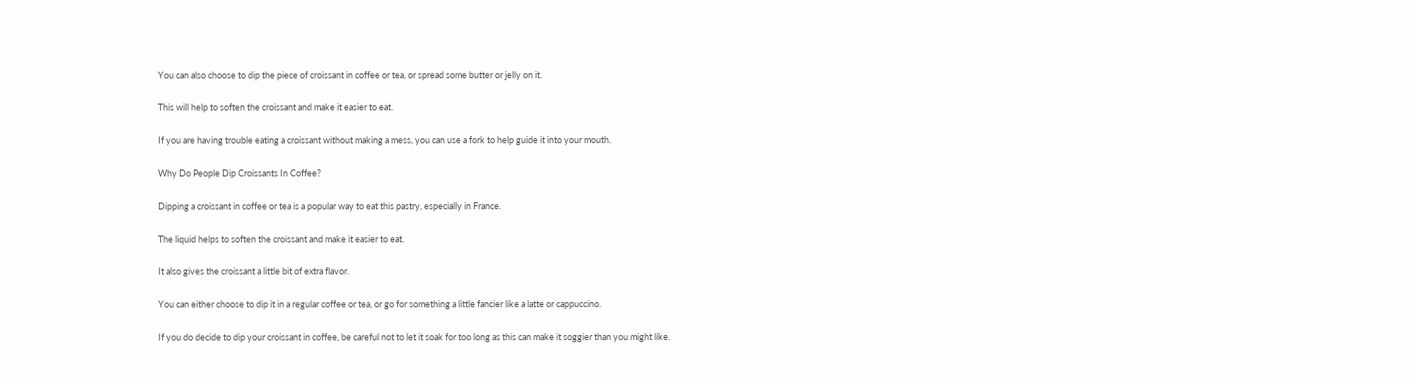You can also choose to dip the piece of croissant in coffee or tea, or spread some butter or jelly on it.

This will help to soften the croissant and make it easier to eat.

If you are having trouble eating a croissant without making a mess, you can use a fork to help guide it into your mouth.

Why Do People Dip Croissants In Coffee?

Dipping a croissant in coffee or tea is a popular way to eat this pastry, especially in France.

The liquid helps to soften the croissant and make it easier to eat.

It also gives the croissant a little bit of extra flavor.

You can either choose to dip it in a regular coffee or tea, or go for something a little fancier like a latte or cappuccino.

If you do decide to dip your croissant in coffee, be careful not to let it soak for too long as this can make it soggier than you might like.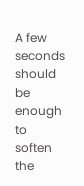A few seconds should be enough to soften the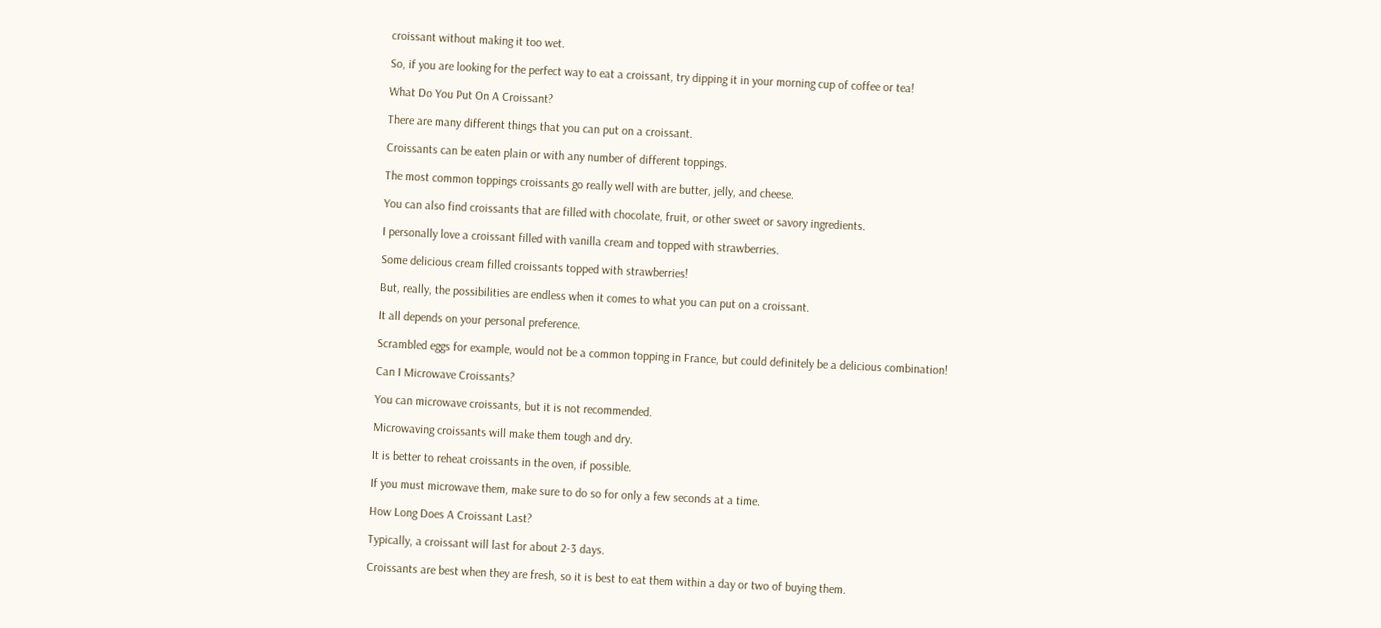croissant without making it too wet.

So, if you are looking for the perfect way to eat a croissant, try dipping it in your morning cup of coffee or tea!

What Do You Put On A Croissant?

There are many different things that you can put on a croissant.

Croissants can be eaten plain or with any number of different toppings.

The most common toppings croissants go really well with are butter, jelly, and cheese.

You can also find croissants that are filled with chocolate, fruit, or other sweet or savory ingredients.

I personally love a croissant filled with vanilla cream and topped with strawberries.

Some delicious cream filled croissants topped with strawberries!

But, really, the possibilities are endless when it comes to what you can put on a croissant.

It all depends on your personal preference.

Scrambled eggs for example, would not be a common topping in France, but could definitely be a delicious combination!

Can I Microwave Croissants?

You can microwave croissants, but it is not recommended.

Microwaving croissants will make them tough and dry.

It is better to reheat croissants in the oven, if possible.

If you must microwave them, make sure to do so for only a few seconds at a time.

How Long Does A Croissant Last?

Typically, a croissant will last for about 2-3 days.

Croissants are best when they are fresh, so it is best to eat them within a day or two of buying them.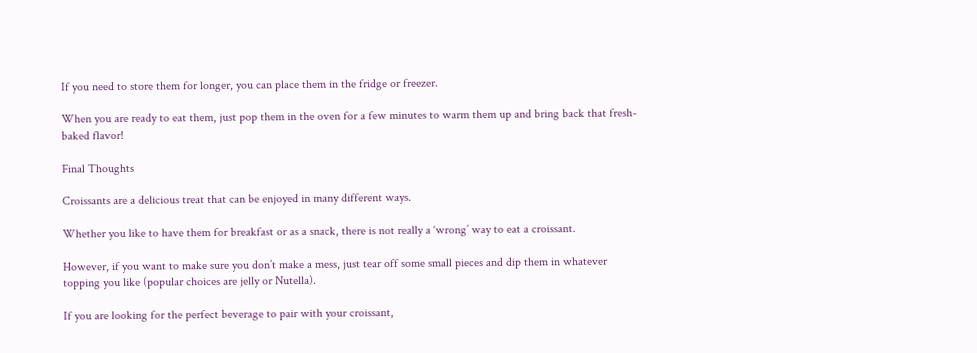If you need to store them for longer, you can place them in the fridge or freezer.

When you are ready to eat them, just pop them in the oven for a few minutes to warm them up and bring back that fresh-baked flavor!

Final Thoughts

Croissants are a delicious treat that can be enjoyed in many different ways.

Whether you like to have them for breakfast or as a snack, there is not really a ‘wrong’ way to eat a croissant.

However, if you want to make sure you don’t make a mess, just tear off some small pieces and dip them in whatever topping you like (popular choices are jelly or Nutella).

If you are looking for the perfect beverage to pair with your croissant,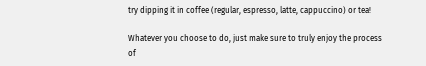try dipping it in coffee (regular, espresso, latte, cappuccino) or tea!

Whatever you choose to do, just make sure to truly enjoy the process of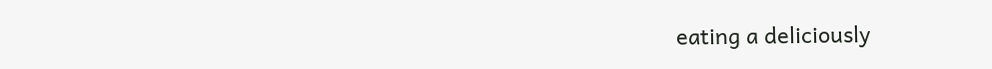eating a deliciously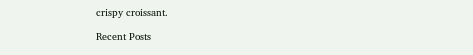crispy croissant.

Recent Posts